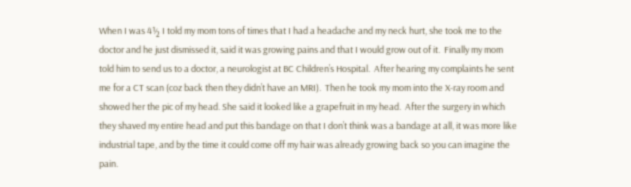When I was 4½ I told my mom tons of times that I had a headache and my neck hurt, she took me to the doctor and he just dismissed it, said it was growing pains and that I would grow out of it.  Finally my mom told him to send us to a doctor, a neurologist at BC Children’s Hospital.  After hearing my complaints he sent me for a CT scan (coz back then they didn’t have an MRI).  Then he took my mom into the X-ray room and showed her the pic of my head. She said it looked like a grapefruit in my head.  After the surgery in which they shaved my entire head and put this bandage on that I don’t think was a bandage at all, it was more like industrial tape, and by the time it could come off my hair was already growing back so you can imagine the pain.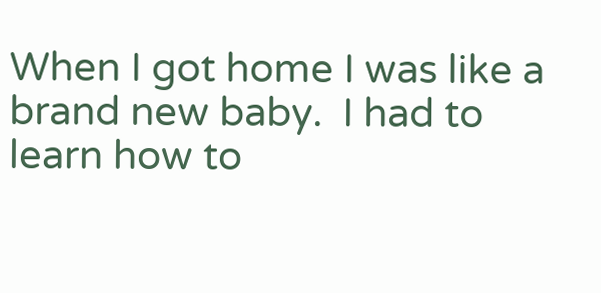When I got home I was like a brand new baby.  I had to learn how to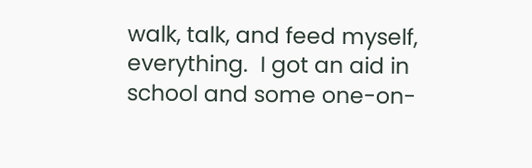walk, talk, and feed myself, everything.  I got an aid in school and some one-on-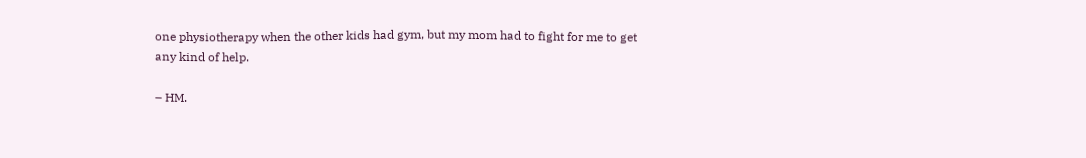one physiotherapy when the other kids had gym, but my mom had to fight for me to get any kind of help.

– HM.